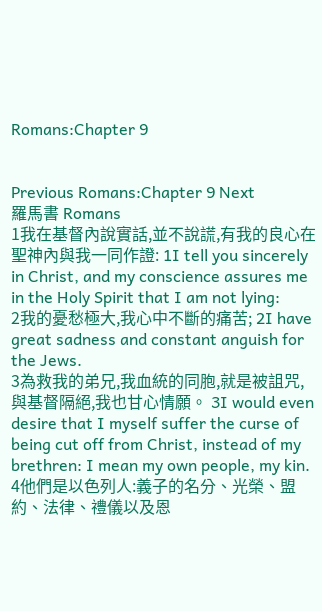Romans:Chapter 9


Previous Romans:Chapter 9 Next
羅馬書 Romans
1我在基督內說實話,並不說謊,有我的良心在聖神內與我一同作證: 1I tell you sincerely in Christ, and my conscience assures me in the Holy Spirit that I am not lying:
2我的憂愁極大,我心中不斷的痛苦; 2I have great sadness and constant anguish for the Jews.
3為救我的弟兄,我血統的同胞,就是被詛咒,與基督隔絕,我也甘心情願。 3I would even desire that I myself suffer the curse of being cut off from Christ, instead of my brethren: I mean my own people, my kin.
4他們是以色列人:義子的名分、光榮、盟約、法律、禮儀以及恩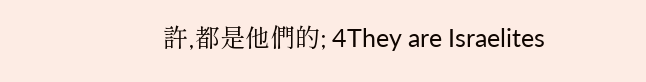許,都是他們的; 4They are Israelites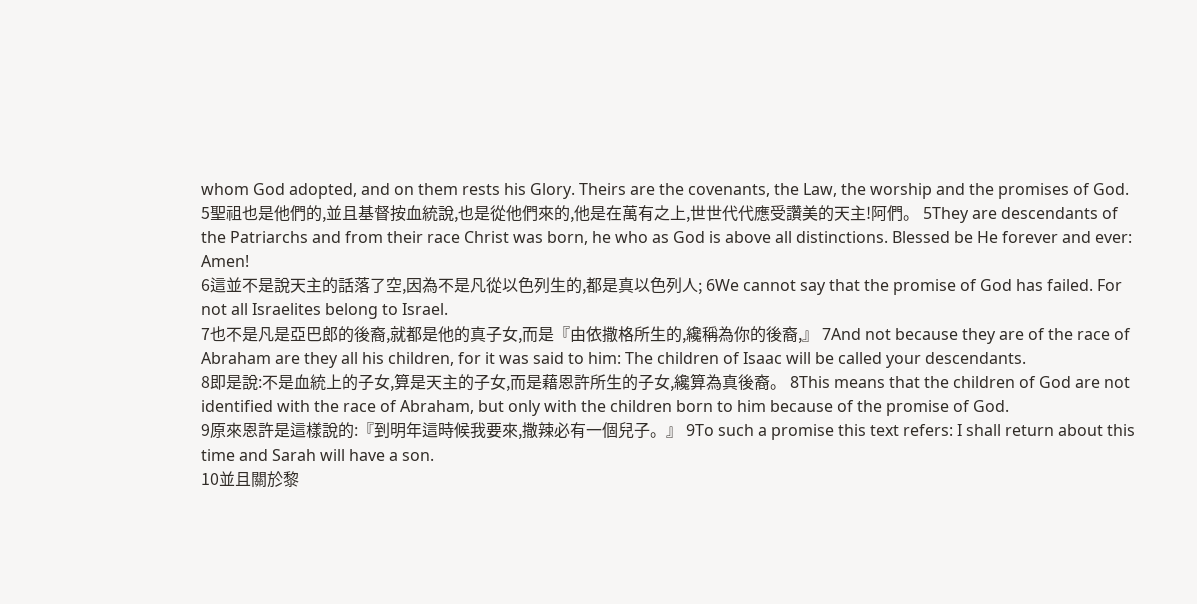whom God adopted, and on them rests his Glory. Theirs are the covenants, the Law, the worship and the promises of God.
5聖祖也是他們的,並且基督按血統說,也是從他們來的,他是在萬有之上,世世代代應受讚美的天主!阿們。 5They are descendants of the Patriarchs and from their race Christ was born, he who as God is above all distinctions. Blessed be He forever and ever: Amen!
6這並不是說天主的話落了空,因為不是凡從以色列生的,都是真以色列人; 6We cannot say that the promise of God has failed. For not all Israelites belong to Israel.
7也不是凡是亞巴郎的後裔,就都是他的真子女,而是『由依撒格所生的,纔稱為你的後裔,』 7And not because they are of the race of Abraham are they all his children, for it was said to him: The children of Isaac will be called your descendants.
8即是說:不是血統上的子女,算是天主的子女,而是藉恩許所生的子女,纔算為真後裔。 8This means that the children of God are not identified with the race of Abraham, but only with the children born to him because of the promise of God.
9原來恩許是這樣說的:『到明年這時候我要來,撒辣必有一個兒子。』 9To such a promise this text refers: I shall return about this time and Sarah will have a son.
10並且關於黎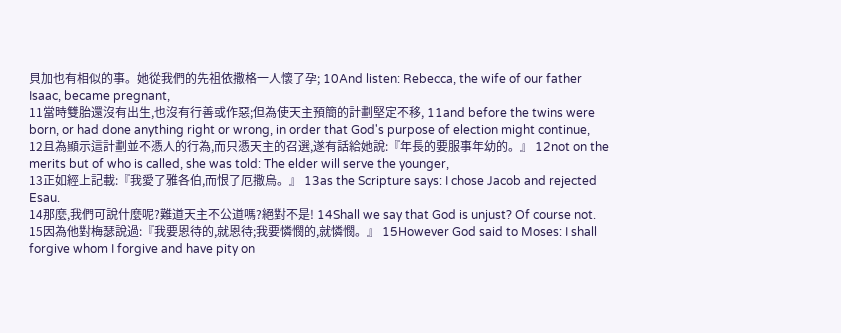貝加也有相似的事。她從我們的先祖依撒格一人懷了孕; 10And listen: Rebecca, the wife of our father Isaac, became pregnant,
11當時雙胎還沒有出生,也沒有行善或作惡;但為使天主預簡的計劃堅定不移, 11and before the twins were born, or had done anything right or wrong, in order that God's purpose of election might continue,
12且為顯示這計劃並不憑人的行為,而只憑天主的召選,遂有話給她說:『年長的要服事年幼的。』 12not on the merits but of who is called, she was told: The elder will serve the younger,
13正如經上記載:『我愛了雅各伯,而恨了厄撒烏。』 13as the Scripture says: I chose Jacob and rejected Esau.
14那麼,我們可說什麼呢?難道天主不公道嗎?絕對不是! 14Shall we say that God is unjust? Of course not.
15因為他對梅瑟說過:『我要恩待的,就恩待;我要憐憫的,就憐憫。』 15However God said to Moses: I shall forgive whom I forgive and have pity on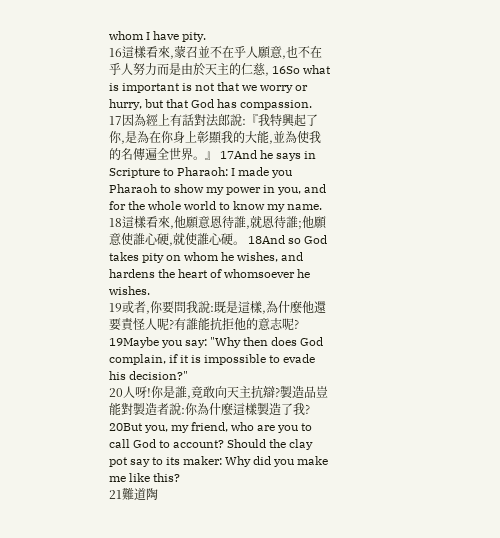whom I have pity.
16這樣看來,蒙召並不在乎人願意,也不在乎人努力而是由於天主的仁慈, 16So what is important is not that we worry or hurry, but that God has compassion.
17因為經上有話對法郎說:『我特興起了你,是為在你身上彰顯我的大能,並為使我的名傳遍全世界。』 17And he says in Scripture to Pharaoh: I made you Pharaoh to show my power in you, and for the whole world to know my name.
18這樣看來,他願意恩待誰,就恩待誰;他願意使誰心硬,就使誰心硬。 18And so God takes pity on whom he wishes, and hardens the heart of whomsoever he wishes.
19或者,你要問我說:既是這樣,為什麼他還要責怪人呢?有誰能抗拒他的意志呢? 19Maybe you say: "Why then does God complain, if it is impossible to evade his decision?"
20人呀!你是誰,竟敢向天主抗辯?製造品豈能對製造者說:你為什麼這樣製造了我? 20But you, my friend, who are you to call God to account? Should the clay pot say to its maker: Why did you make me like this?
21難道陶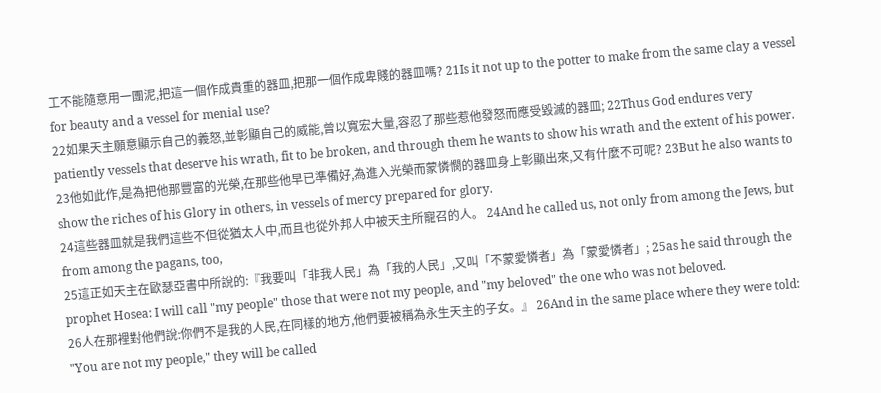工不能隨意用一團泥,把這一個作成貴重的器皿,把那一個作成卑賤的器皿嗎? 21Is it not up to the potter to make from the same clay a vessel for beauty and a vessel for menial use?
22如果天主願意顯示自己的義怒,並彰顯自己的威能,曾以寬宏大量,容忍了那些惹他發怒而應受毀滅的器皿; 22Thus God endures very patiently vessels that deserve his wrath, fit to be broken, and through them he wants to show his wrath and the extent of his power.
23他如此作,是為把他那豐富的光榮,在那些他早已準備好,為進入光榮而蒙憐憫的器皿身上彰顯出來,又有什麼不可呢? 23But he also wants to show the riches of his Glory in others, in vessels of mercy prepared for glory.
24這些器皿就是我們這些不但從猶太人中,而且也從外邦人中被天主所寵召的人。 24And he called us, not only from among the Jews, but from among the pagans, too,
25這正如天主在歐瑟亞書中所說的:『我要叫「非我人民」為「我的人民」,又叫「不蒙愛憐者」為「蒙愛憐者」; 25as he said through the prophet Hosea: I will call "my people" those that were not my people, and "my beloved" the one who was not beloved.
26人在那裡對他們說:你們不是我的人民,在同樣的地方,他們要被稱為永生天主的子女。』 26And in the same place where they were told: "You are not my people," they will be called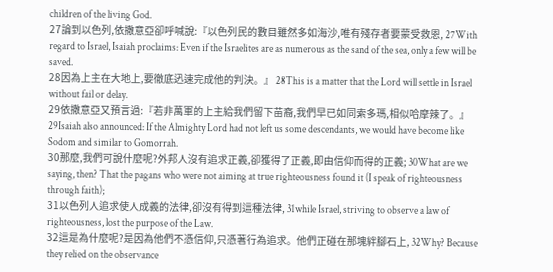children of the living God.
27論到以色列,依撒意亞卻呼喊說:『以色列民的數目雖然多如海沙,唯有殘存者要蒙受救恩, 27With regard to Israel, Isaiah proclaims: Even if the Israelites are as numerous as the sand of the sea, only a few will be saved.
28因為上主在大地上,要徹底迅速完成他的判決。』 28This is a matter that the Lord will settle in Israel without fail or delay.
29依撒意亞又預言過:『若非萬軍的上主給我們留下苗裔,我們早已如同索多瑪,相似哈摩辣了。』 29Isaiah also announced: If the Almighty Lord had not left us some descendants, we would have become like Sodom and similar to Gomorrah.
30那麼,我們可說什麼呢?外邦人沒有追求正義,卻獲得了正義,即由信仰而得的正義; 30What are we saying, then? That the pagans who were not aiming at true righteousness found it (I speak of righteousness through faith);
31以色列人追求使人成義的法律,卻沒有得到這種法律, 31while Israel, striving to observe a law of righteousness, lost the purpose of the Law.
32這是為什麼呢?是因為他們不憑信仰,只憑著行為追求。他們正碰在那塊絆腳石上, 32Why? Because they relied on the observance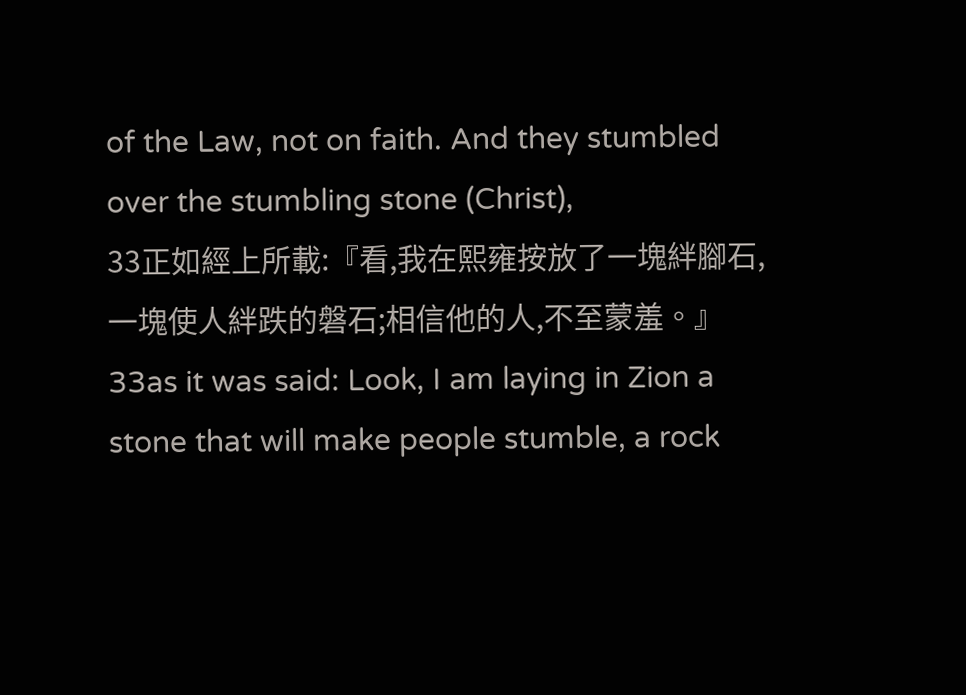of the Law, not on faith. And they stumbled over the stumbling stone (Christ),
33正如經上所載:『看,我在熙雍按放了一塊絆腳石,一塊使人絆跌的磐石;相信他的人,不至蒙羞。』 33as it was said: Look, I am laying in Zion a stone that will make people stumble, a rock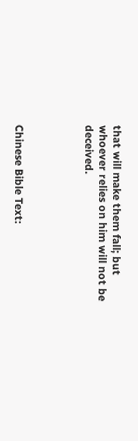that will make them fall; but whoever relies on him will not be deceived.




Chinese Bible Text: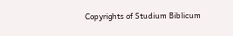Copyrights of Studium Biblicum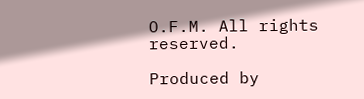O.F.M. All rights reserved.

Produced by